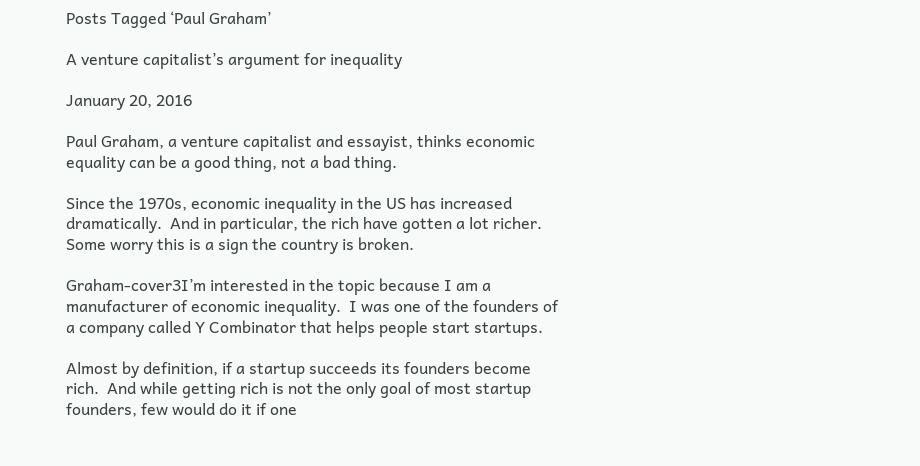Posts Tagged ‘Paul Graham’

A venture capitalist’s argument for inequality

January 20, 2016

Paul Graham, a venture capitalist and essayist, thinks economic equality can be a good thing, not a bad thing.

Since the 1970s, economic inequality in the US has increased dramatically.  And in particular, the rich have gotten a lot richer.  Some worry this is a sign the country is broken.

Graham-cover3I’m interested in the topic because I am a manufacturer of economic inequality.  I was one of the founders of a company called Y Combinator that helps people start startups.

Almost by definition, if a startup succeeds its founders become rich.  And while getting rich is not the only goal of most startup founders, few would do it if one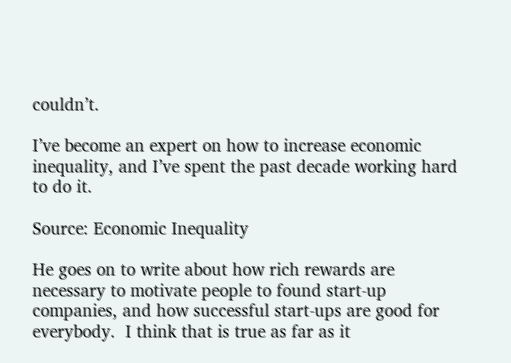couldn’t.

I’ve become an expert on how to increase economic inequality, and I’ve spent the past decade working hard to do it.

Source: Economic Inequality

He goes on to write about how rich rewards are necessary to motivate people to found start-up companies, and how successful start-ups are good for everybody.  I think that is true as far as it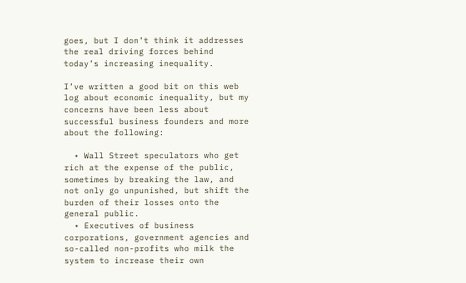goes, but I don’t think it addresses the real driving forces behind today’s increasing inequality.

I’ve written a good bit on this web log about economic inequality, but my concerns have been less about successful business founders and more about the following:

  • Wall Street speculators who get rich at the expense of the public, sometimes by breaking the law, and not only go unpunished, but shift the burden of their losses onto the general public.
  • Executives of business corporations, government agencies and so-called non-profits who milk the system to increase their own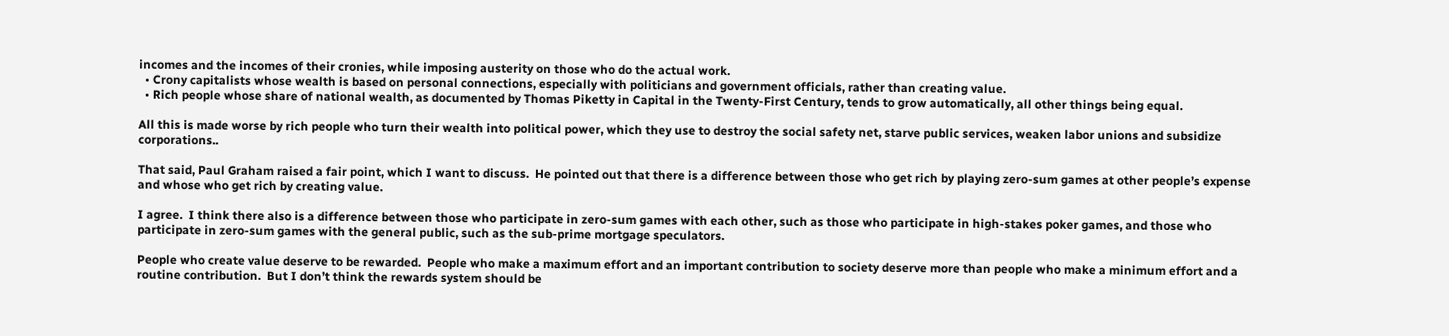incomes and the incomes of their cronies, while imposing austerity on those who do the actual work.
  • Crony capitalists whose wealth is based on personal connections, especially with politicians and government officials, rather than creating value.
  • Rich people whose share of national wealth, as documented by Thomas Piketty in Capital in the Twenty-First Century, tends to grow automatically, all other things being equal.

All this is made worse by rich people who turn their wealth into political power, which they use to destroy the social safety net, starve public services, weaken labor unions and subsidize corporations..

That said, Paul Graham raised a fair point, which I want to discuss.  He pointed out that there is a difference between those who get rich by playing zero-sum games at other people’s expense and whose who get rich by creating value.

I agree.  I think there also is a difference between those who participate in zero-sum games with each other, such as those who participate in high-stakes poker games, and those who participate in zero-sum games with the general public, such as the sub-prime mortgage speculators.

People who create value deserve to be rewarded.  People who make a maximum effort and an important contribution to society deserve more than people who make a minimum effort and a routine contribution.  But I don’t think the rewards system should be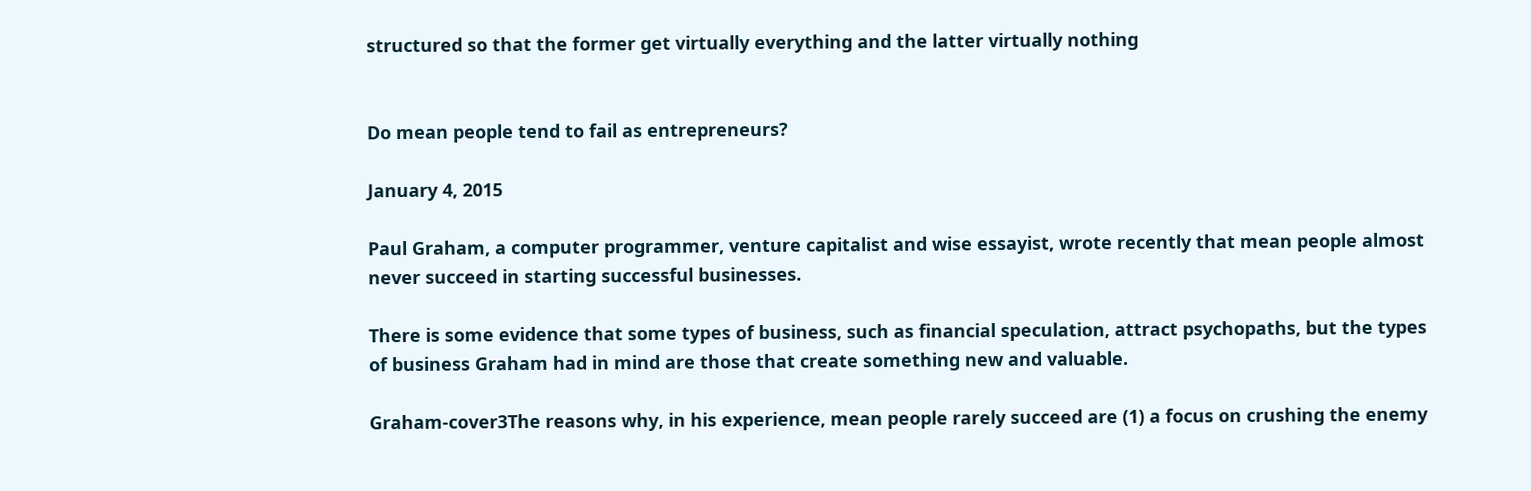structured so that the former get virtually everything and the latter virtually nothing


Do mean people tend to fail as entrepreneurs?

January 4, 2015

Paul Graham, a computer programmer, venture capitalist and wise essayist, wrote recently that mean people almost never succeed in starting successful businesses.

There is some evidence that some types of business, such as financial speculation, attract psychopaths, but the types of business Graham had in mind are those that create something new and valuable.

Graham-cover3The reasons why, in his experience, mean people rarely succeed are (1) a focus on crushing the enemy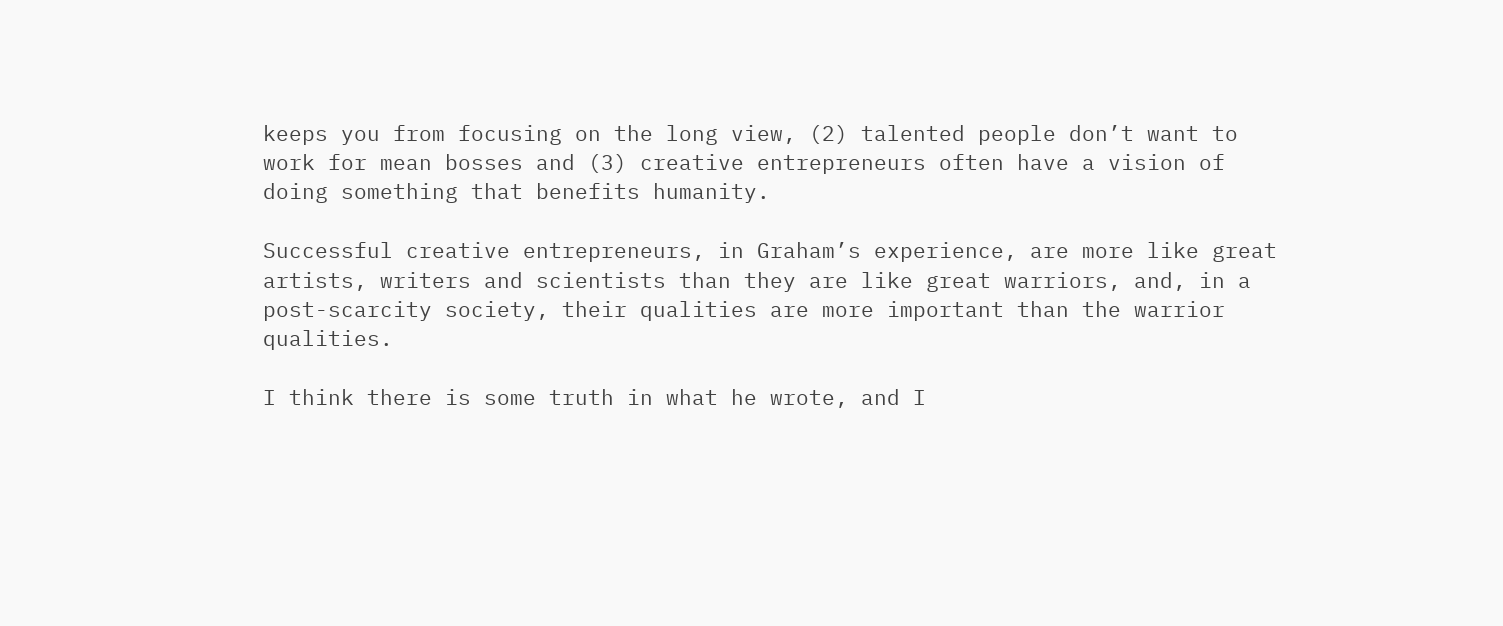keeps you from focusing on the long view, (2) talented people don’t want to work for mean bosses and (3) creative entrepreneurs often have a vision of doing something that benefits humanity.

Successful creative entrepreneurs, in Graham’s experience, are more like great artists, writers and scientists than they are like great warriors, and, in a post-scarcity society, their qualities are more important than the warrior qualities.

I think there is some truth in what he wrote, and I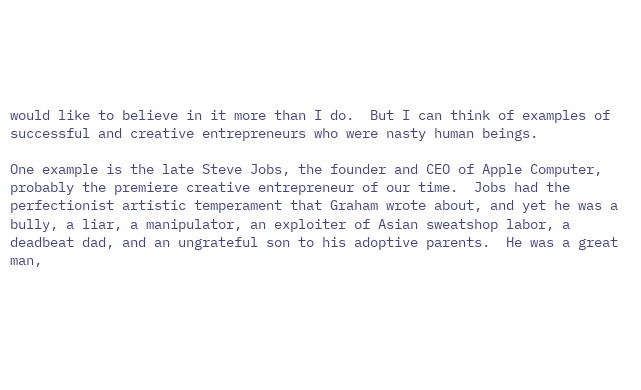would like to believe in it more than I do.  But I can think of examples of successful and creative entrepreneurs who were nasty human beings.

One example is the late Steve Jobs, the founder and CEO of Apple Computer, probably the premiere creative entrepreneur of our time.  Jobs had the perfectionist artistic temperament that Graham wrote about, and yet he was a bully, a liar, a manipulator, an exploiter of Asian sweatshop labor, a deadbeat dad, and an ungrateful son to his adoptive parents.  He was a great man,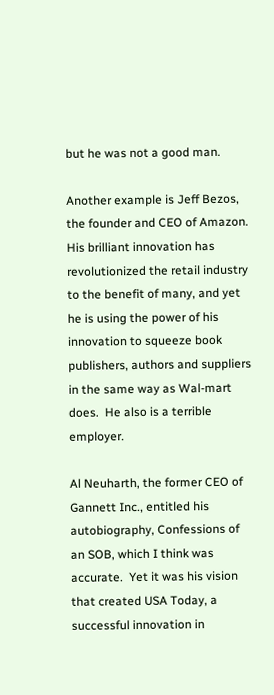but he was not a good man.

Another example is Jeff Bezos, the founder and CEO of Amazon.  His brilliant innovation has revolutionized the retail industry to the benefit of many, and yet he is using the power of his innovation to squeeze book publishers, authors and suppliers in the same way as Wal-mart does.  He also is a terrible employer.

Al Neuharth, the former CEO of Gannett Inc., entitled his autobiography, Confessions of an SOB, which I think was accurate.  Yet it was his vision that created USA Today, a successful innovation in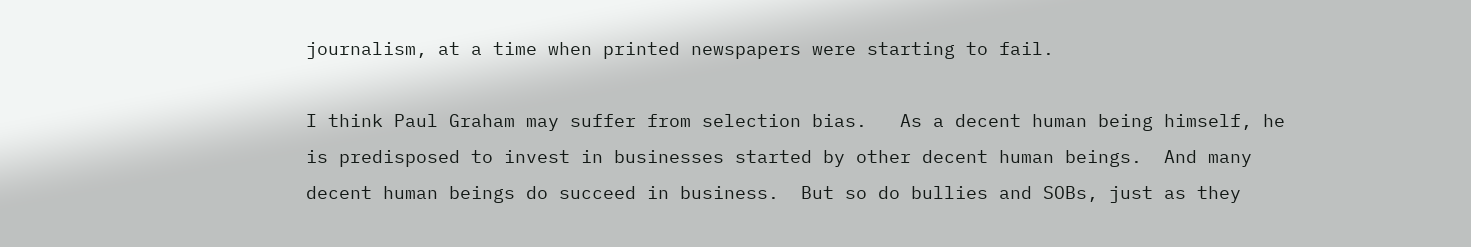journalism, at a time when printed newspapers were starting to fail.

I think Paul Graham may suffer from selection bias.   As a decent human being himself, he is predisposed to invest in businesses started by other decent human beings.  And many decent human beings do succeed in business.  But so do bullies and SOBs, just as they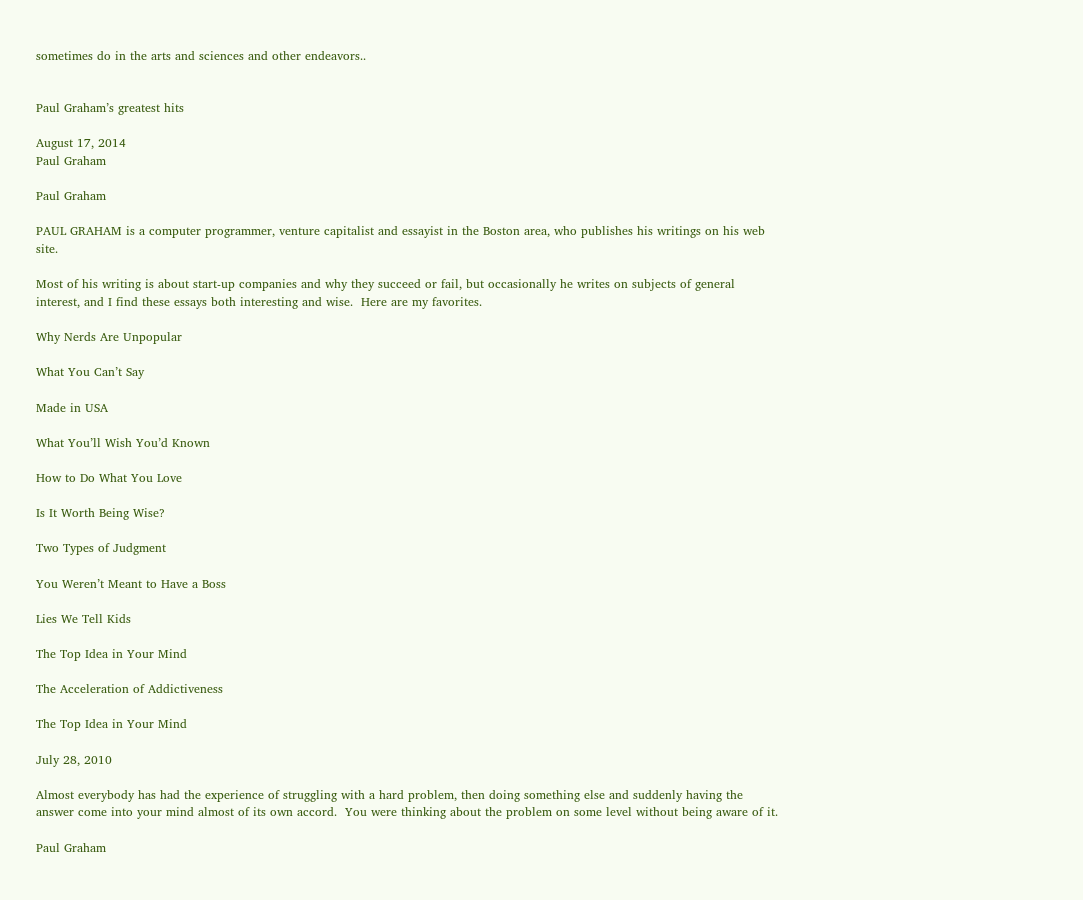sometimes do in the arts and sciences and other endeavors..


Paul Graham’s greatest hits

August 17, 2014
Paul Graham

Paul Graham

PAUL GRAHAM is a computer programmer, venture capitalist and essayist in the Boston area, who publishes his writings on his web site.

Most of his writing is about start-up companies and why they succeed or fail, but occasionally he writes on subjects of general interest, and I find these essays both interesting and wise.  Here are my favorites.

Why Nerds Are Unpopular

What You Can’t Say

Made in USA

What You’ll Wish You’d Known

How to Do What You Love

Is It Worth Being Wise?

Two Types of Judgment

You Weren’t Meant to Have a Boss

Lies We Tell Kids

The Top Idea in Your Mind

The Acceleration of Addictiveness

The Top Idea in Your Mind

July 28, 2010

Almost everybody has had the experience of struggling with a hard problem, then doing something else and suddenly having the answer come into your mind almost of its own accord.  You were thinking about the problem on some level without being aware of it.

Paul Graham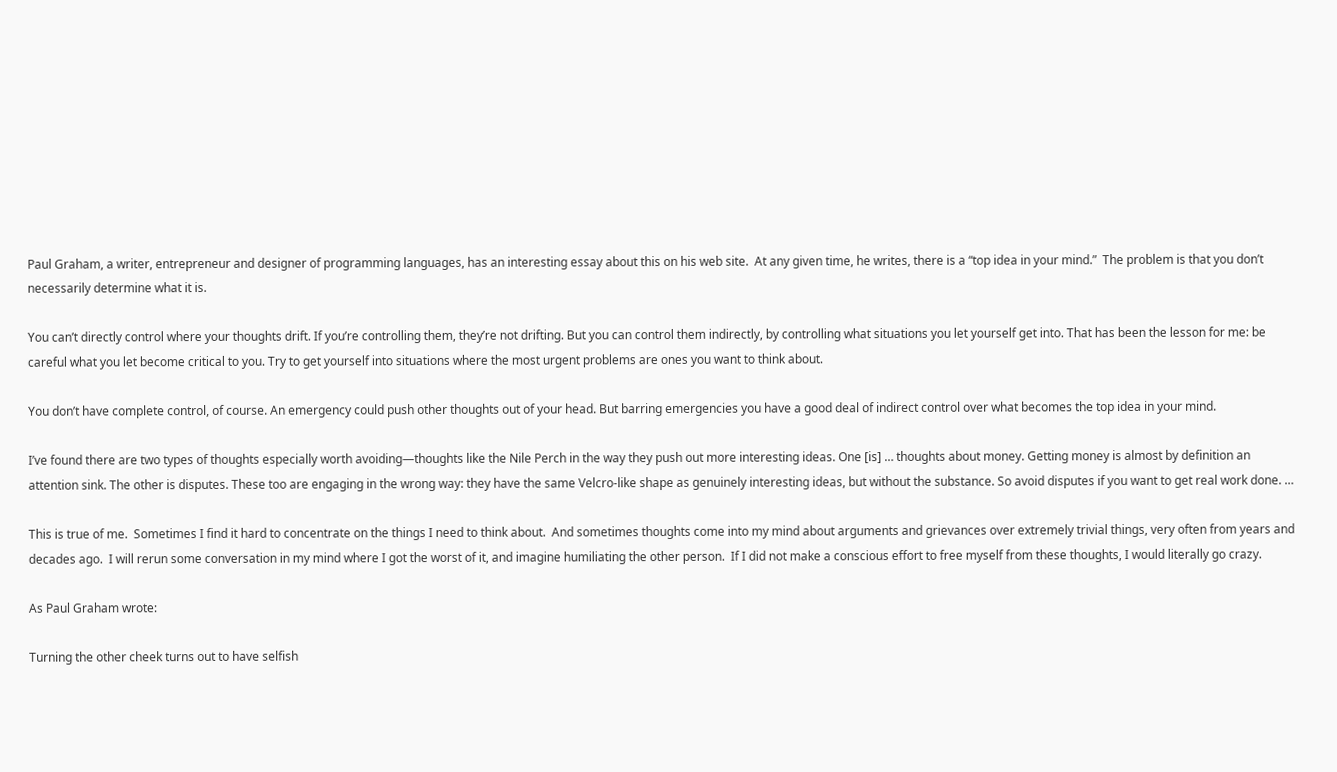Paul Graham, a writer, entrepreneur and designer of programming languages, has an interesting essay about this on his web site.  At any given time, he writes, there is a “top idea in your mind.”  The problem is that you don’t necessarily determine what it is.

You can’t directly control where your thoughts drift. If you’re controlling them, they’re not drifting. But you can control them indirectly, by controlling what situations you let yourself get into. That has been the lesson for me: be careful what you let become critical to you. Try to get yourself into situations where the most urgent problems are ones you want to think about.

You don’t have complete control, of course. An emergency could push other thoughts out of your head. But barring emergencies you have a good deal of indirect control over what becomes the top idea in your mind.

I’ve found there are two types of thoughts especially worth avoiding—thoughts like the Nile Perch in the way they push out more interesting ideas. One [is] … thoughts about money. Getting money is almost by definition an attention sink. The other is disputes. These too are engaging in the wrong way: they have the same Velcro-like shape as genuinely interesting ideas, but without the substance. So avoid disputes if you want to get real work done. …

This is true of me.  Sometimes I find it hard to concentrate on the things I need to think about.  And sometimes thoughts come into my mind about arguments and grievances over extremely trivial things, very often from years and decades ago.  I will rerun some conversation in my mind where I got the worst of it, and imagine humiliating the other person.  If I did not make a conscious effort to free myself from these thoughts, I would literally go crazy.

As Paul Graham wrote:

Turning the other cheek turns out to have selfish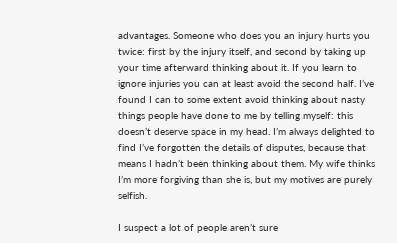advantages. Someone who does you an injury hurts you twice: first by the injury itself, and second by taking up your time afterward thinking about it. If you learn to ignore injuries you can at least avoid the second half. I’ve found I can to some extent avoid thinking about nasty things people have done to me by telling myself: this doesn’t deserve space in my head. I’m always delighted to find I’ve forgotten the details of disputes, because that means I hadn’t been thinking about them. My wife thinks I’m more forgiving than she is, but my motives are purely selfish.

I suspect a lot of people aren’t sure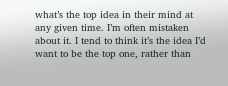what’s the top idea in their mind at any given time. I’m often mistaken about it. I tend to think it’s the idea I’d want to be the top one, rather than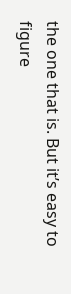the one that is. But it’s easy to figure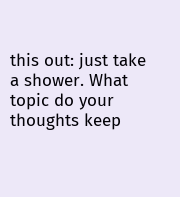this out: just take a shower. What topic do your thoughts keep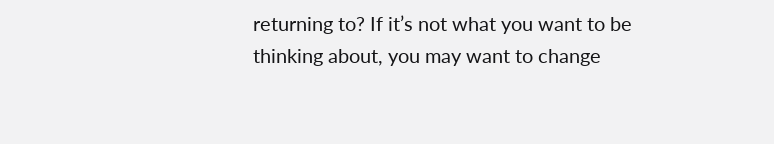returning to? If it’s not what you want to be thinking about, you may want to change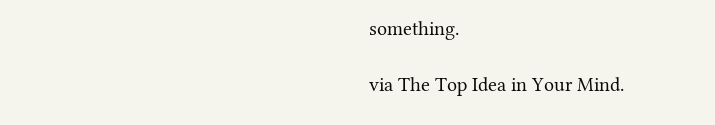something.

via The Top Idea in Your Mind.